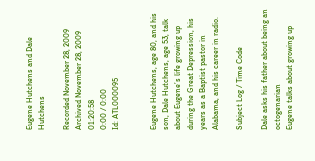Eugene Hutchens and Dale Hutchens

Recorded November 28, 2009 Archived November 28, 2009 01:20:58
0:00 / 0:00
Id: ATL000095


Eugene Hutchens, age 80, and his son, Dale Hutchens, age 53, talk about Eugene’s life growing up during the Great Depression, his years as a Baptist pastor in Alabama, and his career in radio.

Subject Log / Time Code

Dale asks his father about being an octogenarian
Eugene talks about growing up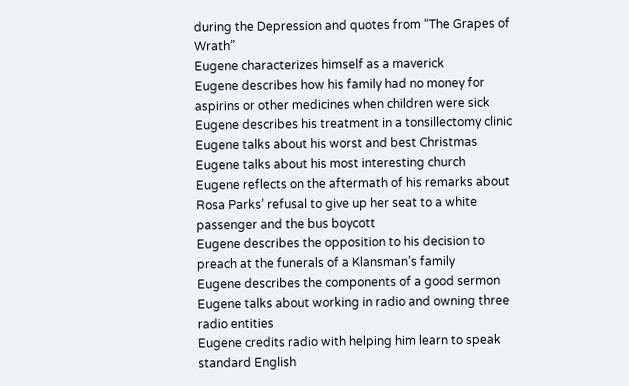during the Depression and quotes from “The Grapes of Wrath”
Eugene characterizes himself as a maverick
Eugene describes how his family had no money for aspirins or other medicines when children were sick
Eugene describes his treatment in a tonsillectomy clinic
Eugene talks about his worst and best Christmas
Eugene talks about his most interesting church
Eugene reflects on the aftermath of his remarks about Rosa Parks’ refusal to give up her seat to a white passenger and the bus boycott
Eugene describes the opposition to his decision to preach at the funerals of a Klansman’s family
Eugene describes the components of a good sermon
Eugene talks about working in radio and owning three radio entities
Eugene credits radio with helping him learn to speak standard English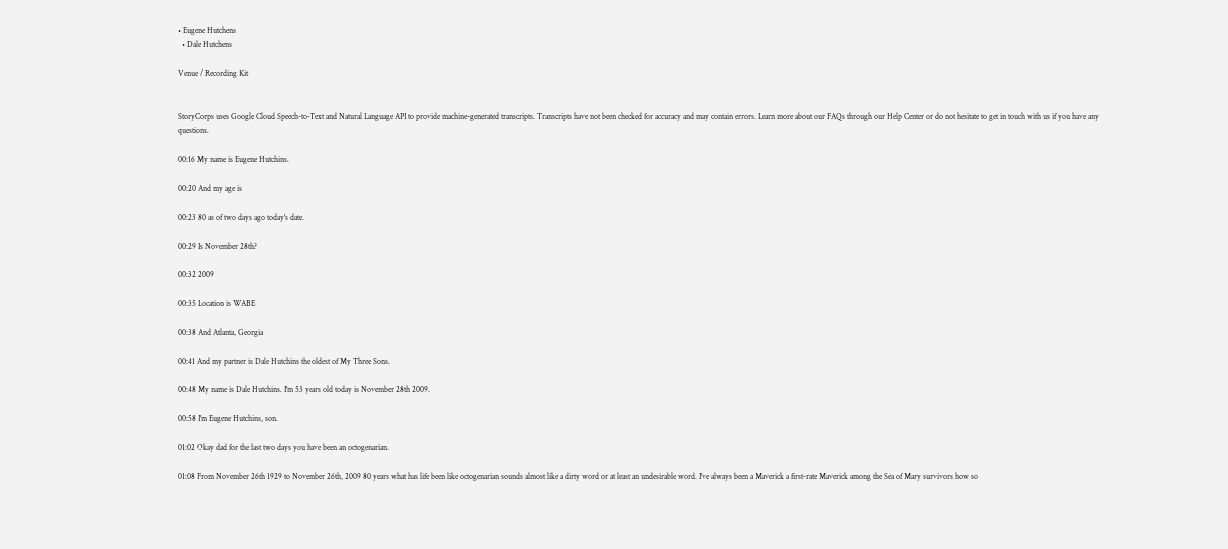• Eugene Hutchens
  • Dale Hutchens

Venue / Recording Kit


StoryCorps uses Google Cloud Speech-to-Text and Natural Language API to provide machine-generated transcripts. Transcripts have not been checked for accuracy and may contain errors. Learn more about our FAQs through our Help Center or do not hesitate to get in touch with us if you have any questions.

00:16 My name is Eugene Hutchins.

00:20 And my age is

00:23 80 as of two days ago today's date.

00:29 Is November 28th?

00:32 2009

00:35 Location is WABE

00:38 And Atlanta, Georgia

00:41 And my partner is Dale Hutchins the oldest of My Three Sons.

00:48 My name is Dale Hutchins. I'm 53 years old today is November 28th 2009.

00:58 I'm Eugene Hutchins, son.

01:02 Okay dad for the last two days you have been an octogenarian.

01:08 From November 26th 1929 to November 26th, 2009 80 years what has life been like octogenarian sounds almost like a dirty word or at least an undesirable word. I've always been a Maverick a first-rate Maverick among the Sea of Mary survivors how so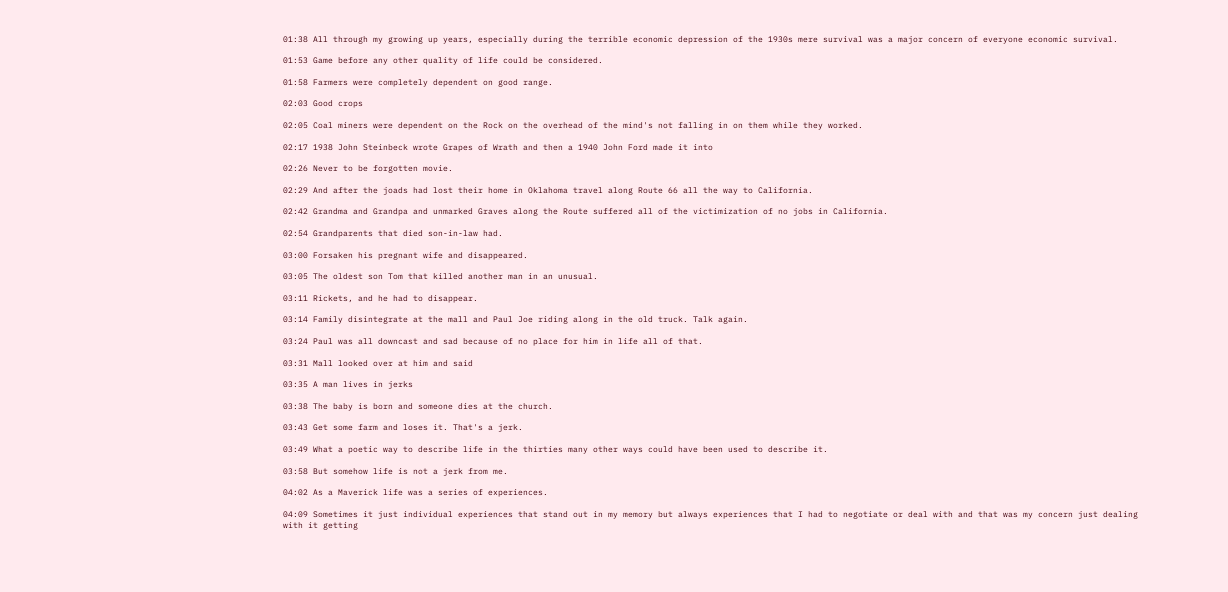01:38 All through my growing up years, especially during the terrible economic depression of the 1930s mere survival was a major concern of everyone economic survival.

01:53 Game before any other quality of life could be considered.

01:58 Farmers were completely dependent on good range.

02:03 Good crops

02:05 Coal miners were dependent on the Rock on the overhead of the mind's not falling in on them while they worked.

02:17 1938 John Steinbeck wrote Grapes of Wrath and then a 1940 John Ford made it into

02:26 Never to be forgotten movie.

02:29 And after the joads had lost their home in Oklahoma travel along Route 66 all the way to California.

02:42 Grandma and Grandpa and unmarked Graves along the Route suffered all of the victimization of no jobs in California.

02:54 Grandparents that died son-in-law had.

03:00 Forsaken his pregnant wife and disappeared.

03:05 The oldest son Tom that killed another man in an unusual.

03:11 Rickets, and he had to disappear.

03:14 Family disintegrate at the mall and Paul Joe riding along in the old truck. Talk again.

03:24 Paul was all downcast and sad because of no place for him in life all of that.

03:31 Mall looked over at him and said

03:35 A man lives in jerks

03:38 The baby is born and someone dies at the church.

03:43 Get some farm and loses it. That's a jerk.

03:49 What a poetic way to describe life in the thirties many other ways could have been used to describe it.

03:58 But somehow life is not a jerk from me.

04:02 As a Maverick life was a series of experiences.

04:09 Sometimes it just individual experiences that stand out in my memory but always experiences that I had to negotiate or deal with and that was my concern just dealing with it getting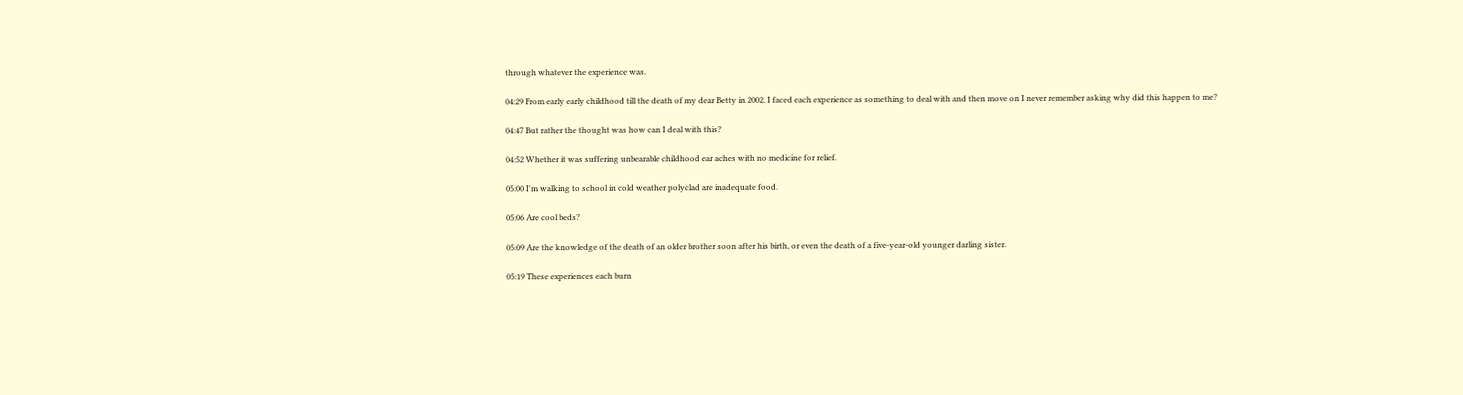through whatever the experience was.

04:29 From early early childhood till the death of my dear Betty in 2002. I faced each experience as something to deal with and then move on I never remember asking why did this happen to me?

04:47 But rather the thought was how can I deal with this?

04:52 Whether it was suffering unbearable childhood ear aches with no medicine for relief.

05:00 I'm walking to school in cold weather polyclad are inadequate food.

05:06 Are cool beds?

05:09 Are the knowledge of the death of an older brother soon after his birth, or even the death of a five-year-old younger darling sister.

05:19 These experiences each burn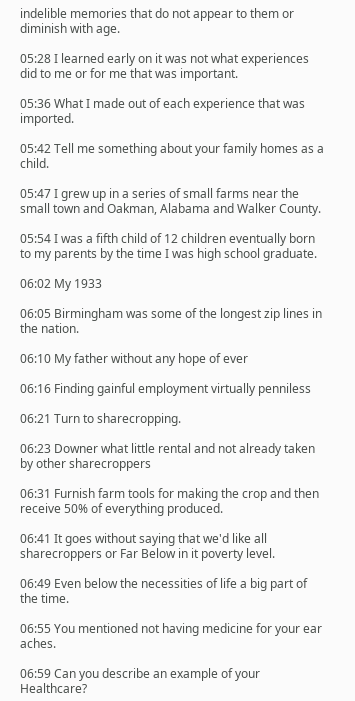indelible memories that do not appear to them or diminish with age.

05:28 I learned early on it was not what experiences did to me or for me that was important.

05:36 What I made out of each experience that was imported.

05:42 Tell me something about your family homes as a child.

05:47 I grew up in a series of small farms near the small town and Oakman, Alabama and Walker County.

05:54 I was a fifth child of 12 children eventually born to my parents by the time I was high school graduate.

06:02 My 1933

06:05 Birmingham was some of the longest zip lines in the nation.

06:10 My father without any hope of ever

06:16 Finding gainful employment virtually penniless

06:21 Turn to sharecropping.

06:23 Downer what little rental and not already taken by other sharecroppers

06:31 Furnish farm tools for making the crop and then receive 50% of everything produced.

06:41 It goes without saying that we'd like all sharecroppers or Far Below in it poverty level.

06:49 Even below the necessities of life a big part of the time.

06:55 You mentioned not having medicine for your ear aches.

06:59 Can you describe an example of your Healthcare?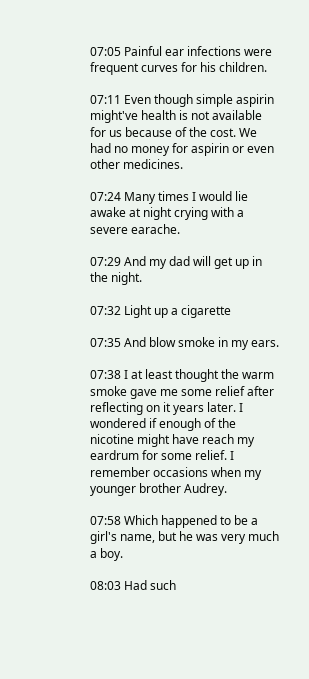07:05 Painful ear infections were frequent curves for his children.

07:11 Even though simple aspirin might've health is not available for us because of the cost. We had no money for aspirin or even other medicines.

07:24 Many times I would lie awake at night crying with a severe earache.

07:29 And my dad will get up in the night.

07:32 Light up a cigarette

07:35 And blow smoke in my ears.

07:38 I at least thought the warm smoke gave me some relief after reflecting on it years later. I wondered if enough of the nicotine might have reach my eardrum for some relief. I remember occasions when my younger brother Audrey.

07:58 Which happened to be a girl's name, but he was very much a boy.

08:03 Had such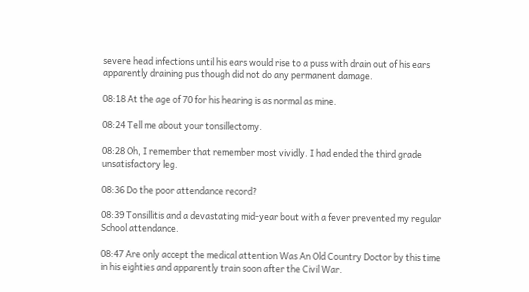severe head infections until his ears would rise to a puss with drain out of his ears apparently draining pus though did not do any permanent damage.

08:18 At the age of 70 for his hearing is as normal as mine.

08:24 Tell me about your tonsillectomy.

08:28 Oh, I remember that remember most vividly. I had ended the third grade unsatisfactory leg.

08:36 Do the poor attendance record?

08:39 Tonsillitis and a devastating mid-year bout with a fever prevented my regular School attendance.

08:47 Are only accept the medical attention Was An Old Country Doctor by this time in his eighties and apparently train soon after the Civil War.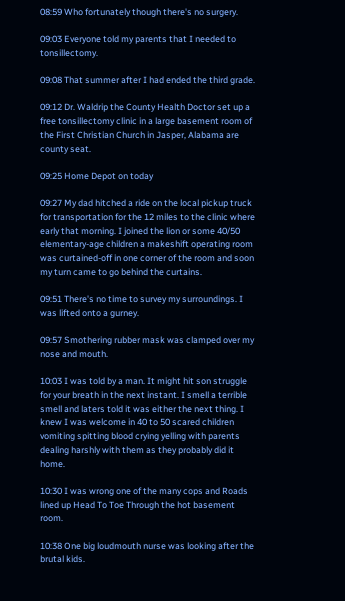08:59 Who fortunately though there's no surgery.

09:03 Everyone told my parents that I needed to tonsillectomy.

09:08 That summer after I had ended the third grade.

09:12 Dr. Waldrip the County Health Doctor set up a free tonsillectomy clinic in a large basement room of the First Christian Church in Jasper, Alabama are county seat.

09:25 Home Depot on today

09:27 My dad hitched a ride on the local pickup truck for transportation for the 12 miles to the clinic where early that morning. I joined the lion or some 40/50 elementary-age children a makeshift operating room was curtained-off in one corner of the room and soon my turn came to go behind the curtains.

09:51 There's no time to survey my surroundings. I was lifted onto a gurney.

09:57 Smothering rubber mask was clamped over my nose and mouth.

10:03 I was told by a man. It might hit son struggle for your breath in the next instant. I smell a terrible smell and laters told it was either the next thing. I knew I was welcome in 40 to 50 scared children vomiting spitting blood crying yelling with parents dealing harshly with them as they probably did it home.

10:30 I was wrong one of the many cops and Roads lined up Head To Toe Through the hot basement room.

10:38 One big loudmouth nurse was looking after the brutal kids.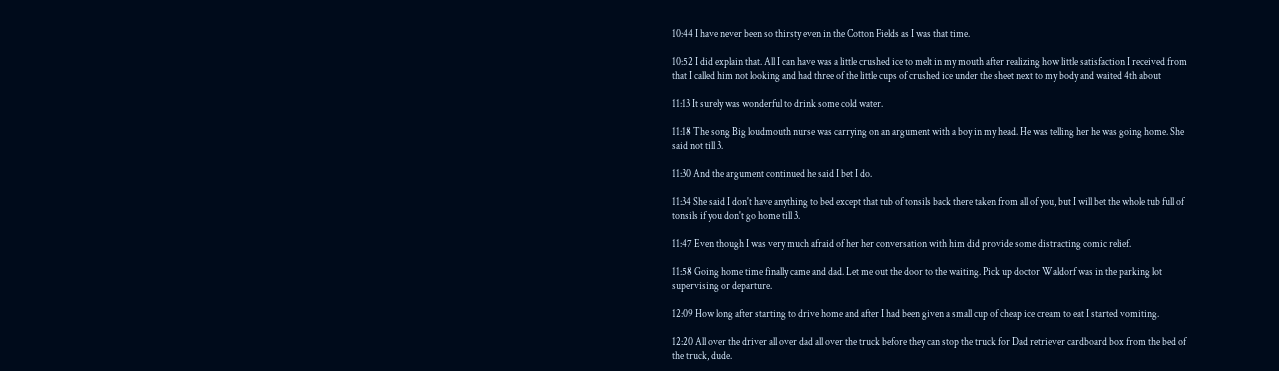10:44 I have never been so thirsty even in the Cotton Fields as I was that time.

10:52 I did explain that. All I can have was a little crushed ice to melt in my mouth after realizing how little satisfaction I received from that I called him not looking and had three of the little cups of crushed ice under the sheet next to my body and waited 4th about

11:13 It surely was wonderful to drink some cold water.

11:18 The song Big loudmouth nurse was carrying on an argument with a boy in my head. He was telling her he was going home. She said not till 3.

11:30 And the argument continued he said I bet I do.

11:34 She said I don't have anything to bed except that tub of tonsils back there taken from all of you, but I will bet the whole tub full of tonsils if you don't go home till 3.

11:47 Even though I was very much afraid of her her conversation with him did provide some distracting comic relief.

11:58 Going home time finally came and dad. Let me out the door to the waiting. Pick up doctor Waldorf was in the parking lot supervising or departure.

12:09 How long after starting to drive home and after I had been given a small cup of cheap ice cream to eat I started vomiting.

12:20 All over the driver all over dad all over the truck before they can stop the truck for Dad retriever cardboard box from the bed of the truck, dude.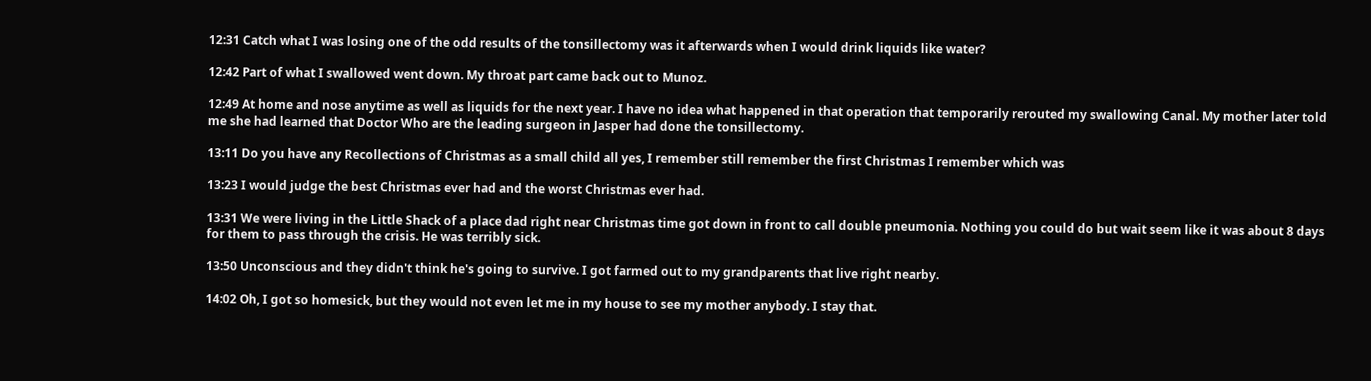12:31 Catch what I was losing one of the odd results of the tonsillectomy was it afterwards when I would drink liquids like water?

12:42 Part of what I swallowed went down. My throat part came back out to Munoz.

12:49 At home and nose anytime as well as liquids for the next year. I have no idea what happened in that operation that temporarily rerouted my swallowing Canal. My mother later told me she had learned that Doctor Who are the leading surgeon in Jasper had done the tonsillectomy.

13:11 Do you have any Recollections of Christmas as a small child all yes, I remember still remember the first Christmas I remember which was

13:23 I would judge the best Christmas ever had and the worst Christmas ever had.

13:31 We were living in the Little Shack of a place dad right near Christmas time got down in front to call double pneumonia. Nothing you could do but wait seem like it was about 8 days for them to pass through the crisis. He was terribly sick.

13:50 Unconscious and they didn't think he's going to survive. I got farmed out to my grandparents that live right nearby.

14:02 Oh, I got so homesick, but they would not even let me in my house to see my mother anybody. I stay that.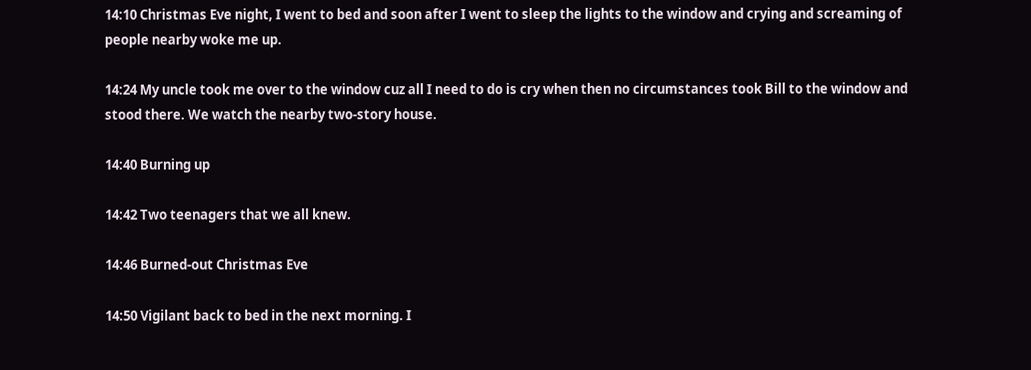14:10 Christmas Eve night, I went to bed and soon after I went to sleep the lights to the window and crying and screaming of people nearby woke me up.

14:24 My uncle took me over to the window cuz all I need to do is cry when then no circumstances took Bill to the window and stood there. We watch the nearby two-story house.

14:40 Burning up

14:42 Two teenagers that we all knew.

14:46 Burned-out Christmas Eve

14:50 Vigilant back to bed in the next morning. I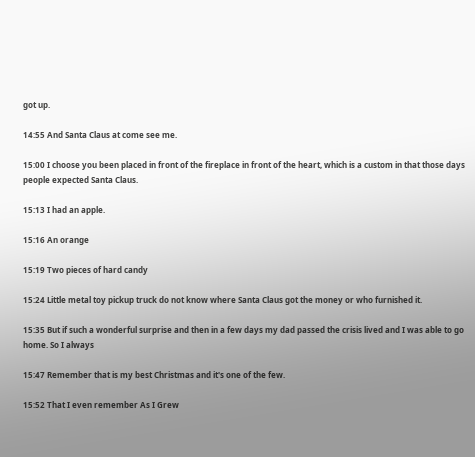got up.

14:55 And Santa Claus at come see me.

15:00 I choose you been placed in front of the fireplace in front of the heart, which is a custom in that those days people expected Santa Claus.

15:13 I had an apple.

15:16 An orange

15:19 Two pieces of hard candy

15:24 Little metal toy pickup truck do not know where Santa Claus got the money or who furnished it.

15:35 But if such a wonderful surprise and then in a few days my dad passed the crisis lived and I was able to go home. So I always

15:47 Remember that is my best Christmas and it's one of the few.

15:52 That I even remember As I Grew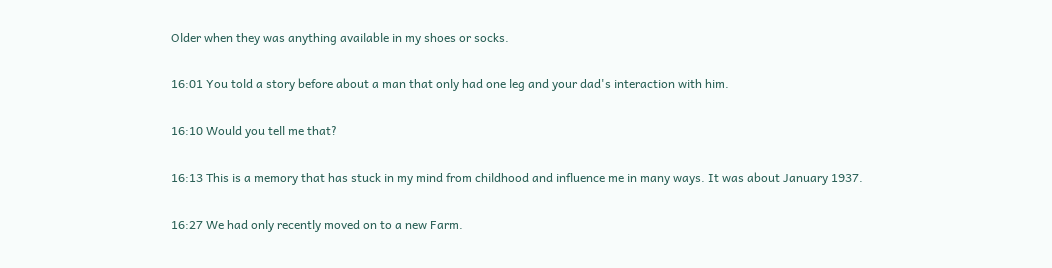Older when they was anything available in my shoes or socks.

16:01 You told a story before about a man that only had one leg and your dad's interaction with him.

16:10 Would you tell me that?

16:13 This is a memory that has stuck in my mind from childhood and influence me in many ways. It was about January 1937.

16:27 We had only recently moved on to a new Farm.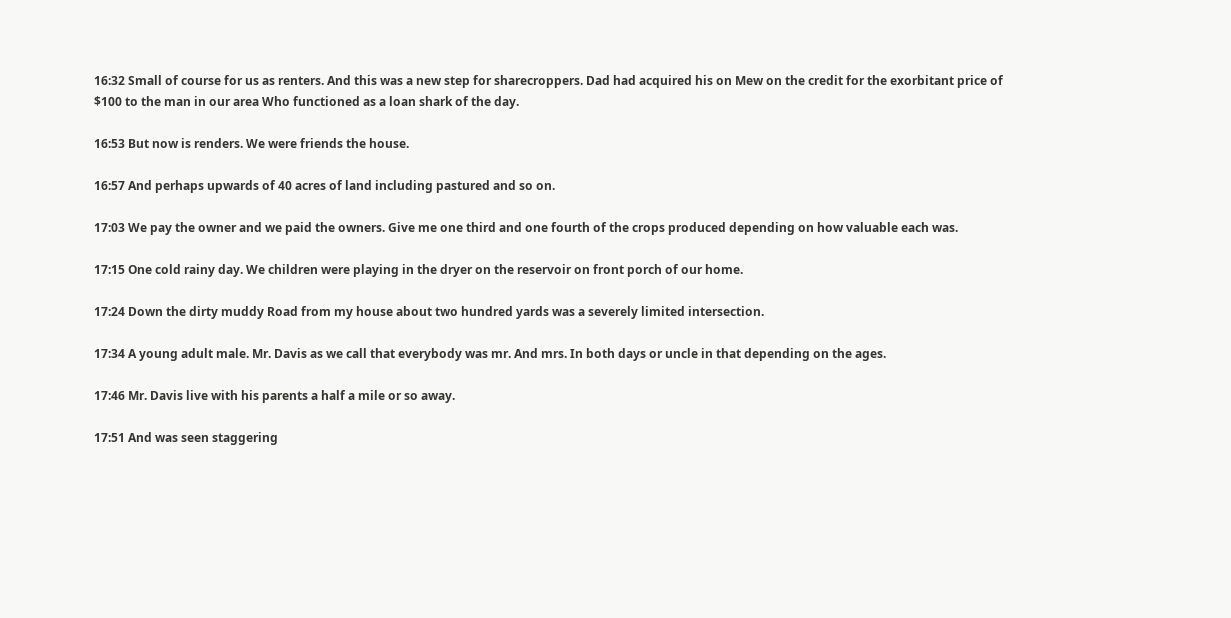16:32 Small of course for us as renters. And this was a new step for sharecroppers. Dad had acquired his on Mew on the credit for the exorbitant price of $100 to the man in our area Who functioned as a loan shark of the day.

16:53 But now is renders. We were friends the house.

16:57 And perhaps upwards of 40 acres of land including pastured and so on.

17:03 We pay the owner and we paid the owners. Give me one third and one fourth of the crops produced depending on how valuable each was.

17:15 One cold rainy day. We children were playing in the dryer on the reservoir on front porch of our home.

17:24 Down the dirty muddy Road from my house about two hundred yards was a severely limited intersection.

17:34 A young adult male. Mr. Davis as we call that everybody was mr. And mrs. In both days or uncle in that depending on the ages.

17:46 Mr. Davis live with his parents a half a mile or so away.

17:51 And was seen staggering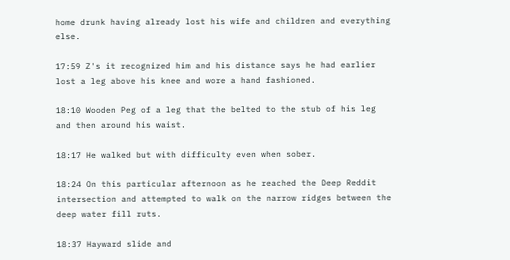home drunk having already lost his wife and children and everything else.

17:59 Z's it recognized him and his distance says he had earlier lost a leg above his knee and wore a hand fashioned.

18:10 Wooden Peg of a leg that the belted to the stub of his leg and then around his waist.

18:17 He walked but with difficulty even when sober.

18:24 On this particular afternoon as he reached the Deep Reddit intersection and attempted to walk on the narrow ridges between the deep water fill ruts.

18:37 Hayward slide and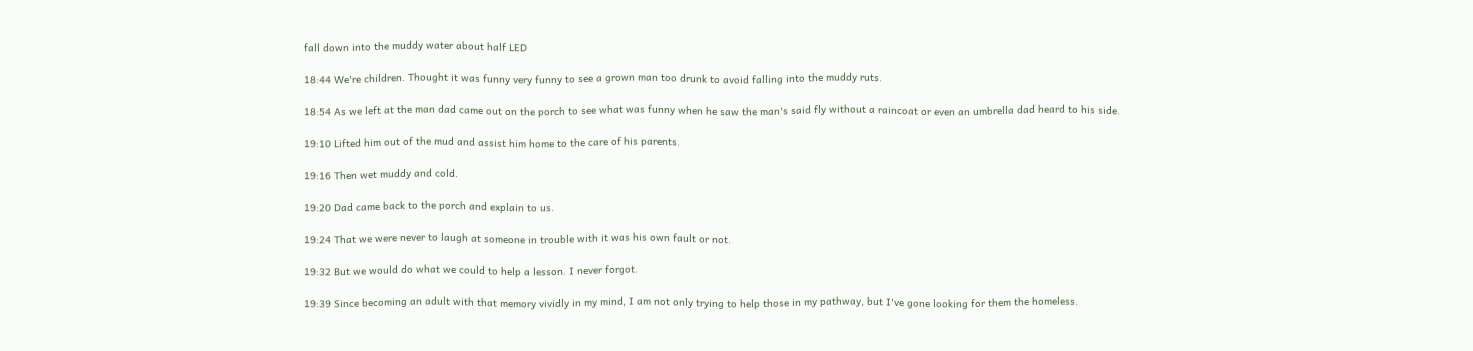fall down into the muddy water about half LED

18:44 We're children. Thought it was funny very funny to see a grown man too drunk to avoid falling into the muddy ruts.

18:54 As we left at the man dad came out on the porch to see what was funny when he saw the man's said fly without a raincoat or even an umbrella dad heard to his side.

19:10 Lifted him out of the mud and assist him home to the care of his parents.

19:16 Then wet muddy and cold.

19:20 Dad came back to the porch and explain to us.

19:24 That we were never to laugh at someone in trouble with it was his own fault or not.

19:32 But we would do what we could to help a lesson. I never forgot.

19:39 Since becoming an adult with that memory vividly in my mind, I am not only trying to help those in my pathway, but I've gone looking for them the homeless.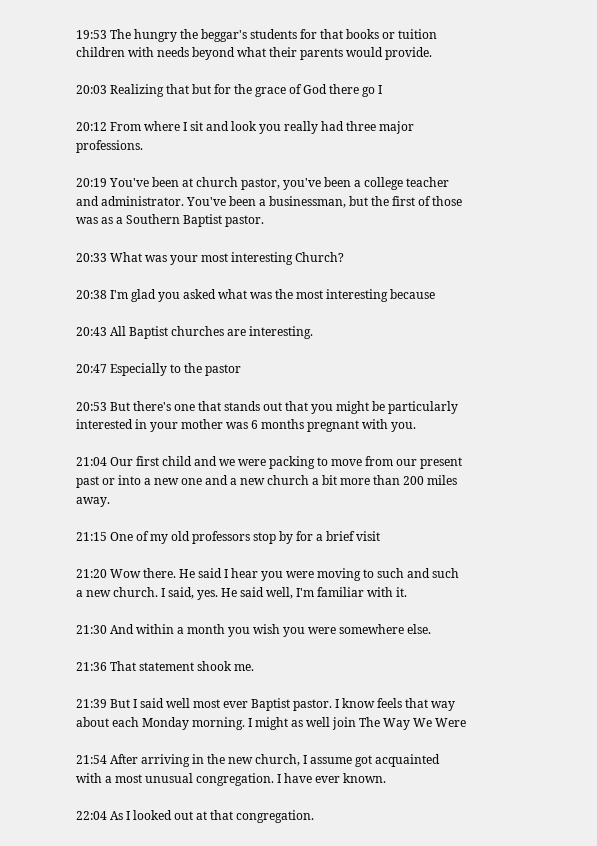19:53 The hungry the beggar's students for that books or tuition children with needs beyond what their parents would provide.

20:03 Realizing that but for the grace of God there go I

20:12 From where I sit and look you really had three major professions.

20:19 You've been at church pastor, you've been a college teacher and administrator. You've been a businessman, but the first of those was as a Southern Baptist pastor.

20:33 What was your most interesting Church?

20:38 I'm glad you asked what was the most interesting because

20:43 All Baptist churches are interesting.

20:47 Especially to the pastor

20:53 But there's one that stands out that you might be particularly interested in your mother was 6 months pregnant with you.

21:04 Our first child and we were packing to move from our present past or into a new one and a new church a bit more than 200 miles away.

21:15 One of my old professors stop by for a brief visit

21:20 Wow there. He said I hear you were moving to such and such a new church. I said, yes. He said well, I'm familiar with it.

21:30 And within a month you wish you were somewhere else.

21:36 That statement shook me.

21:39 But I said well most ever Baptist pastor. I know feels that way about each Monday morning. I might as well join The Way We Were

21:54 After arriving in the new church, I assume got acquainted with a most unusual congregation. I have ever known.

22:04 As I looked out at that congregation.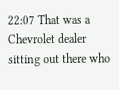22:07 That was a Chevrolet dealer sitting out there who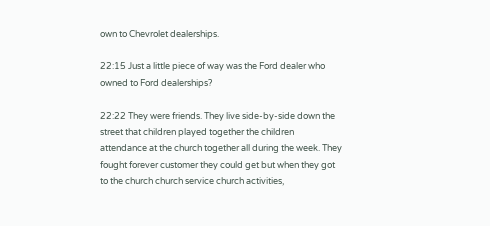own to Chevrolet dealerships.

22:15 Just a little piece of way was the Ford dealer who owned to Ford dealerships?

22:22 They were friends. They live side-by-side down the street that children played together the children attendance at the church together all during the week. They fought forever customer they could get but when they got to the church church service church activities,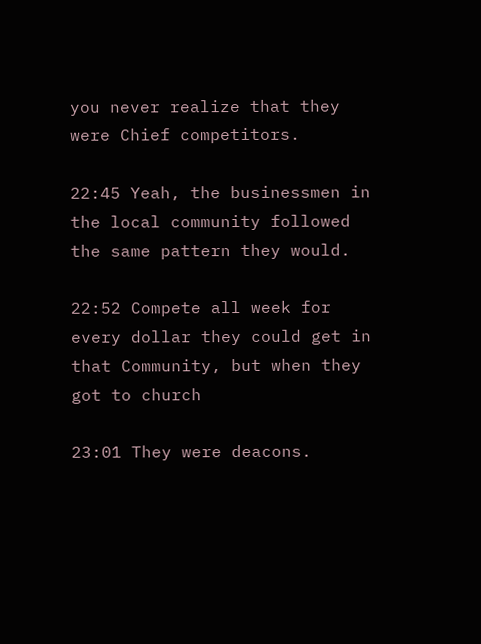you never realize that they were Chief competitors.

22:45 Yeah, the businessmen in the local community followed the same pattern they would.

22:52 Compete all week for every dollar they could get in that Community, but when they got to church

23:01 They were deacons.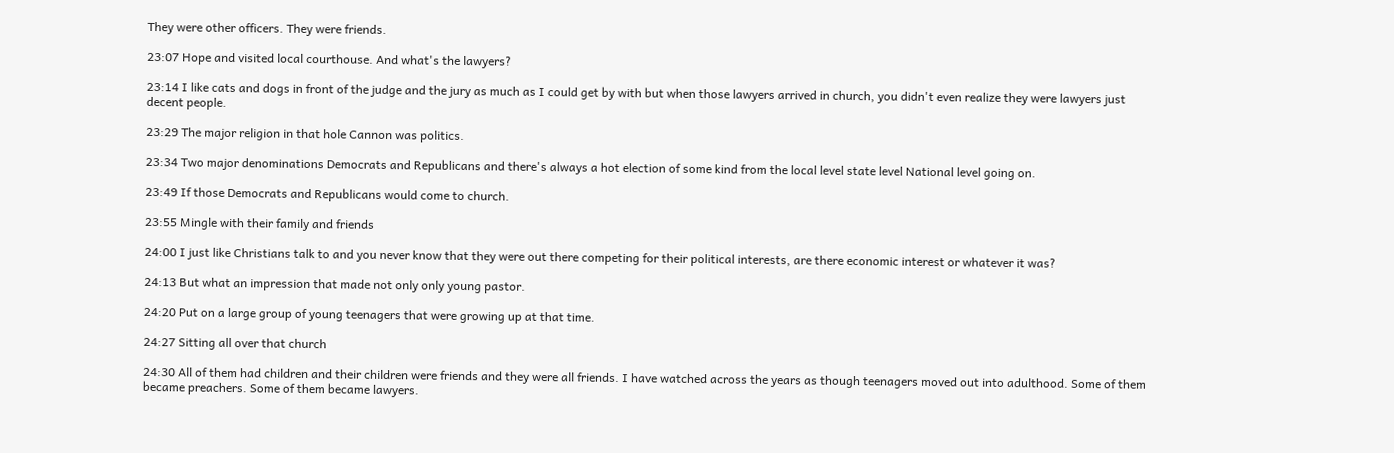They were other officers. They were friends.

23:07 Hope and visited local courthouse. And what's the lawyers?

23:14 I like cats and dogs in front of the judge and the jury as much as I could get by with but when those lawyers arrived in church, you didn't even realize they were lawyers just decent people.

23:29 The major religion in that hole Cannon was politics.

23:34 Two major denominations Democrats and Republicans and there's always a hot election of some kind from the local level state level National level going on.

23:49 If those Democrats and Republicans would come to church.

23:55 Mingle with their family and friends

24:00 I just like Christians talk to and you never know that they were out there competing for their political interests, are there economic interest or whatever it was?

24:13 But what an impression that made not only only young pastor.

24:20 Put on a large group of young teenagers that were growing up at that time.

24:27 Sitting all over that church

24:30 All of them had children and their children were friends and they were all friends. I have watched across the years as though teenagers moved out into adulthood. Some of them became preachers. Some of them became lawyers.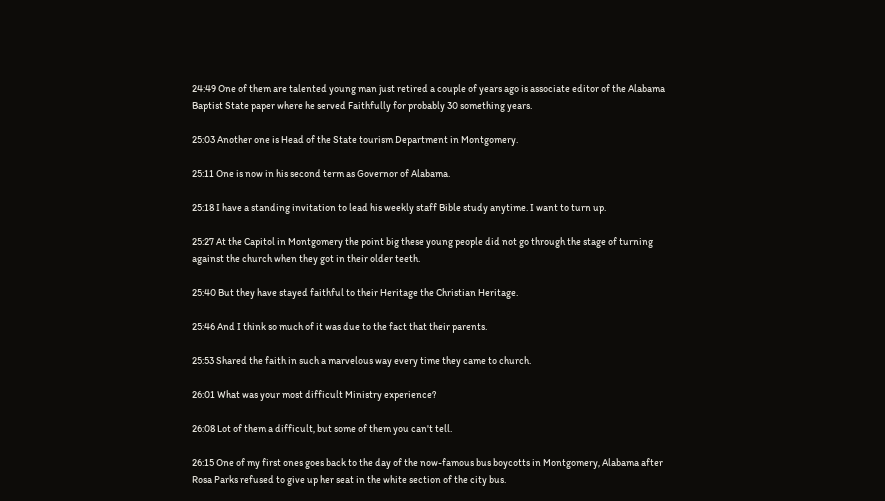24:49 One of them are talented young man just retired a couple of years ago is associate editor of the Alabama Baptist State paper where he served Faithfully for probably 30 something years.

25:03 Another one is Head of the State tourism Department in Montgomery.

25:11 One is now in his second term as Governor of Alabama.

25:18 I have a standing invitation to lead his weekly staff Bible study anytime. I want to turn up.

25:27 At the Capitol in Montgomery the point big these young people did not go through the stage of turning against the church when they got in their older teeth.

25:40 But they have stayed faithful to their Heritage the Christian Heritage.

25:46 And I think so much of it was due to the fact that their parents.

25:53 Shared the faith in such a marvelous way every time they came to church.

26:01 What was your most difficult Ministry experience?

26:08 Lot of them a difficult, but some of them you can't tell.

26:15 One of my first ones goes back to the day of the now-famous bus boycotts in Montgomery, Alabama after Rosa Parks refused to give up her seat in the white section of the city bus.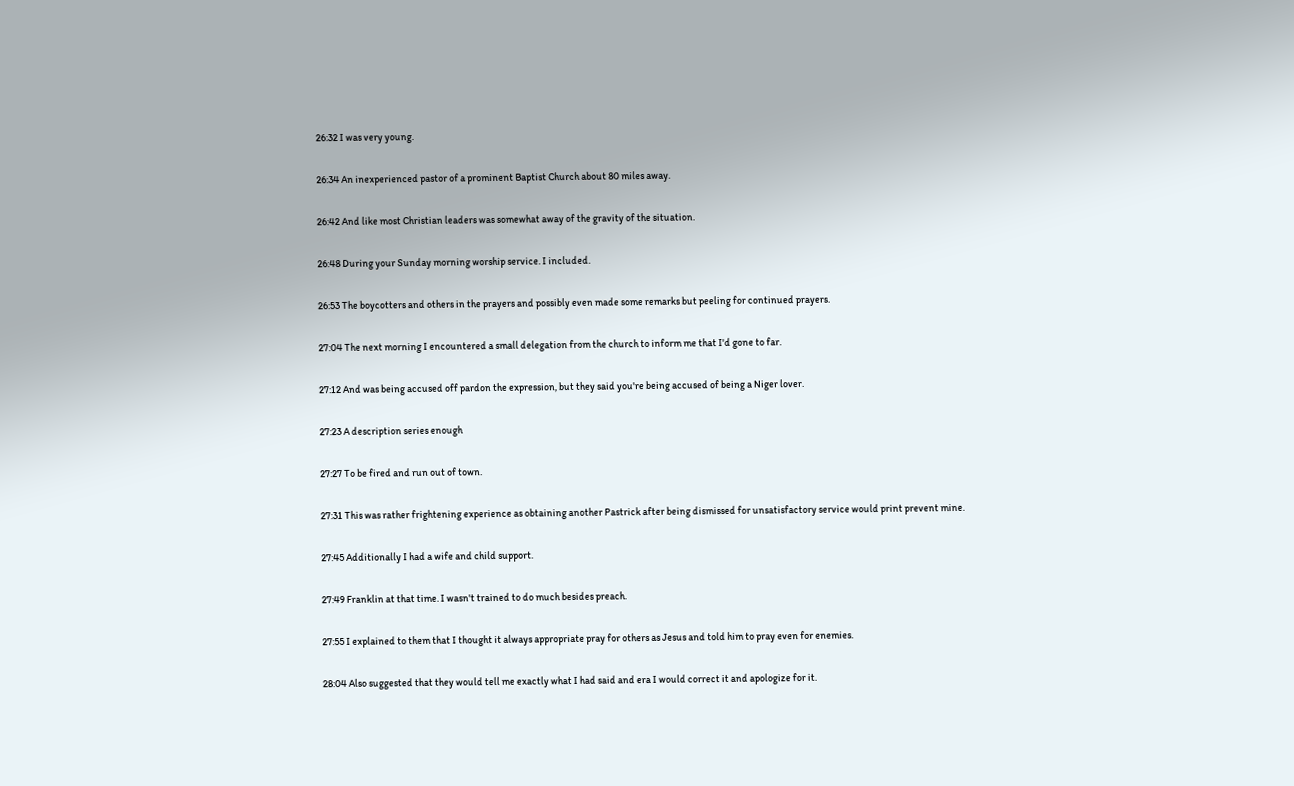26:32 I was very young.

26:34 An inexperienced pastor of a prominent Baptist Church about 80 miles away.

26:42 And like most Christian leaders was somewhat away of the gravity of the situation.

26:48 During your Sunday morning worship service. I included.

26:53 The boycotters and others in the prayers and possibly even made some remarks but peeling for continued prayers.

27:04 The next morning I encountered a small delegation from the church to inform me that I'd gone to far.

27:12 And was being accused off pardon the expression, but they said you're being accused of being a Niger lover.

27:23 A description series enough

27:27 To be fired and run out of town.

27:31 This was rather frightening experience as obtaining another Pastrick after being dismissed for unsatisfactory service would print prevent mine.

27:45 Additionally I had a wife and child support.

27:49 Franklin at that time. I wasn't trained to do much besides preach.

27:55 I explained to them that I thought it always appropriate pray for others as Jesus and told him to pray even for enemies.

28:04 Also suggested that they would tell me exactly what I had said and era I would correct it and apologize for it.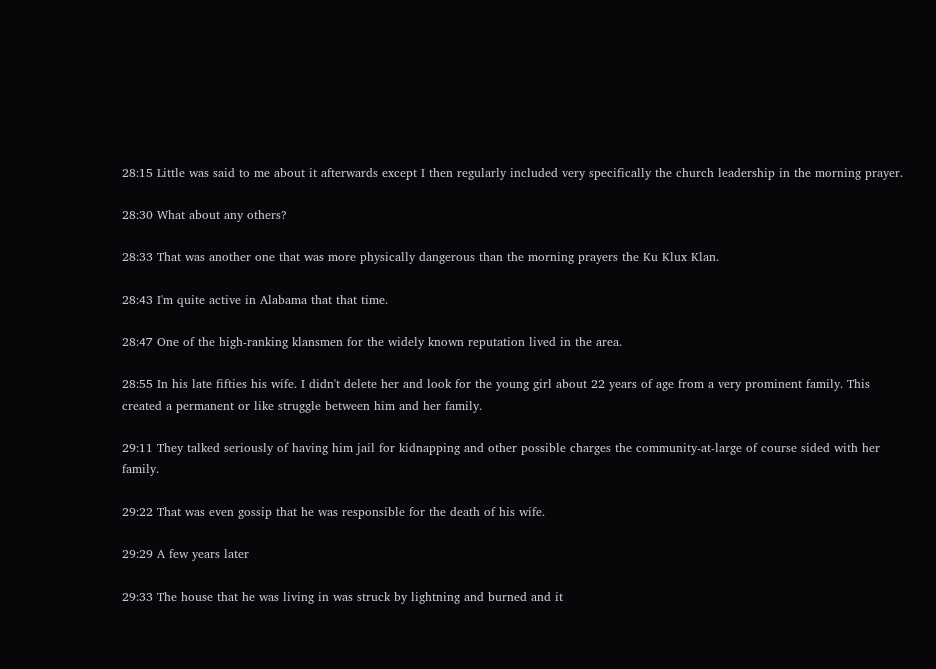28:15 Little was said to me about it afterwards except I then regularly included very specifically the church leadership in the morning prayer.

28:30 What about any others?

28:33 That was another one that was more physically dangerous than the morning prayers the Ku Klux Klan.

28:43 I'm quite active in Alabama that that time.

28:47 One of the high-ranking klansmen for the widely known reputation lived in the area.

28:55 In his late fifties his wife. I didn't delete her and look for the young girl about 22 years of age from a very prominent family. This created a permanent or like struggle between him and her family.

29:11 They talked seriously of having him jail for kidnapping and other possible charges the community-at-large of course sided with her family.

29:22 That was even gossip that he was responsible for the death of his wife.

29:29 A few years later

29:33 The house that he was living in was struck by lightning and burned and it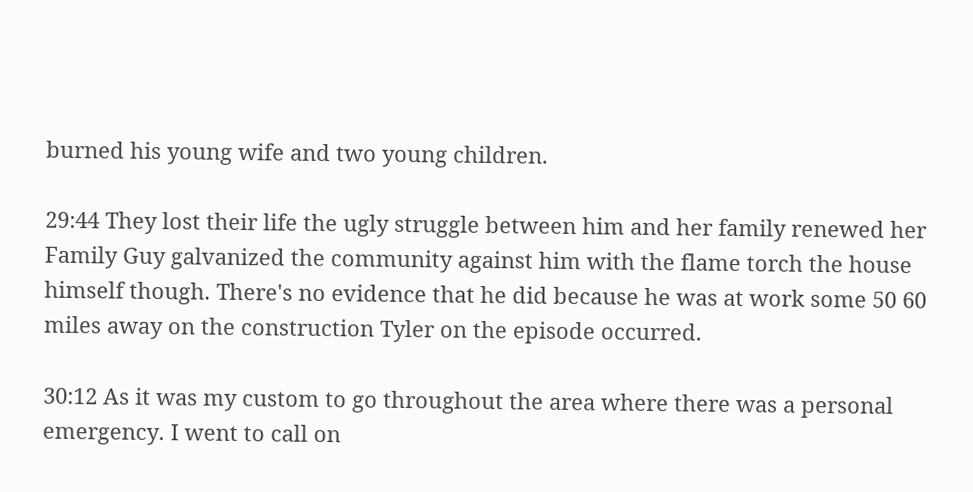burned his young wife and two young children.

29:44 They lost their life the ugly struggle between him and her family renewed her Family Guy galvanized the community against him with the flame torch the house himself though. There's no evidence that he did because he was at work some 50 60 miles away on the construction Tyler on the episode occurred.

30:12 As it was my custom to go throughout the area where there was a personal emergency. I went to call on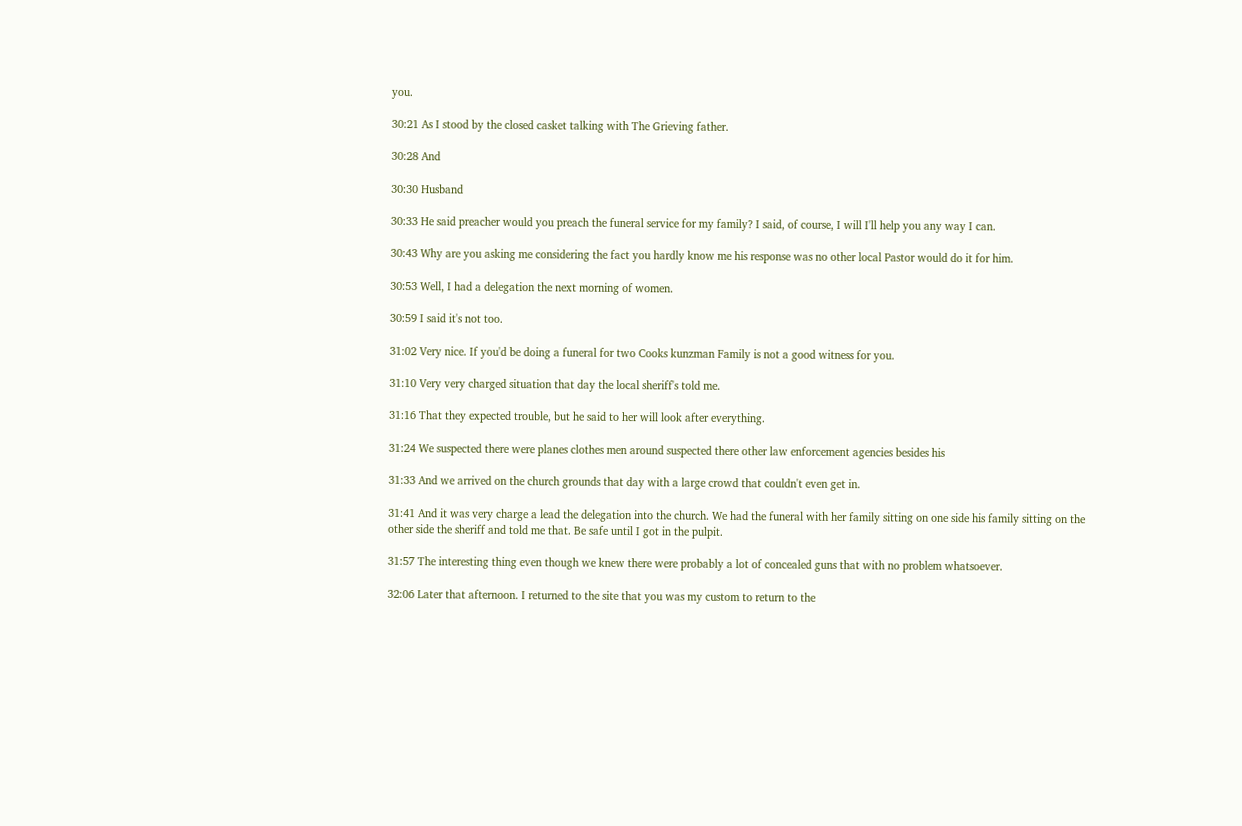you.

30:21 As I stood by the closed casket talking with The Grieving father.

30:28 And

30:30 Husband

30:33 He said preacher would you preach the funeral service for my family? I said, of course, I will I'll help you any way I can.

30:43 Why are you asking me considering the fact you hardly know me his response was no other local Pastor would do it for him.

30:53 Well, I had a delegation the next morning of women.

30:59 I said it's not too.

31:02 Very nice. If you'd be doing a funeral for two Cooks kunzman Family is not a good witness for you.

31:10 Very very charged situation that day the local sheriff's told me.

31:16 That they expected trouble, but he said to her will look after everything.

31:24 We suspected there were planes clothes men around suspected there other law enforcement agencies besides his

31:33 And we arrived on the church grounds that day with a large crowd that couldn't even get in.

31:41 And it was very charge a lead the delegation into the church. We had the funeral with her family sitting on one side his family sitting on the other side the sheriff and told me that. Be safe until I got in the pulpit.

31:57 The interesting thing even though we knew there were probably a lot of concealed guns that with no problem whatsoever.

32:06 Later that afternoon. I returned to the site that you was my custom to return to the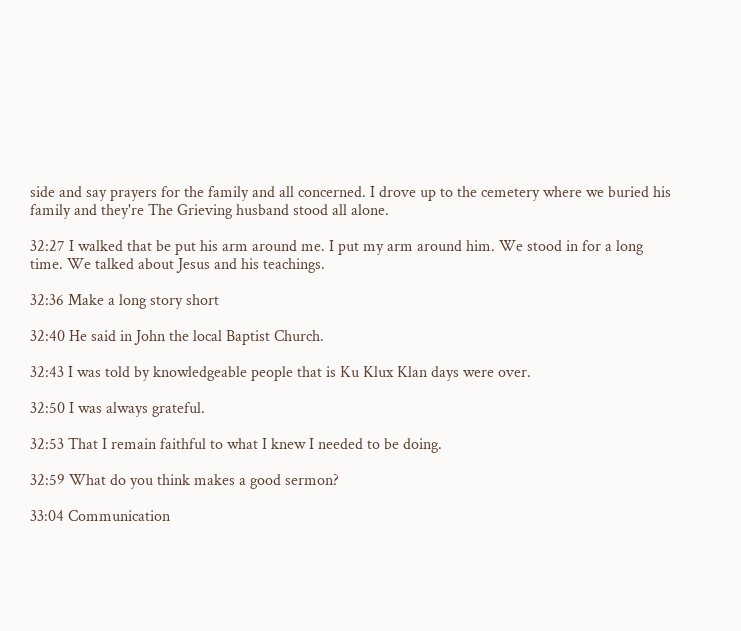side and say prayers for the family and all concerned. I drove up to the cemetery where we buried his family and they're The Grieving husband stood all alone.

32:27 I walked that be put his arm around me. I put my arm around him. We stood in for a long time. We talked about Jesus and his teachings.

32:36 Make a long story short

32:40 He said in John the local Baptist Church.

32:43 I was told by knowledgeable people that is Ku Klux Klan days were over.

32:50 I was always grateful.

32:53 That I remain faithful to what I knew I needed to be doing.

32:59 What do you think makes a good sermon?

33:04 Communication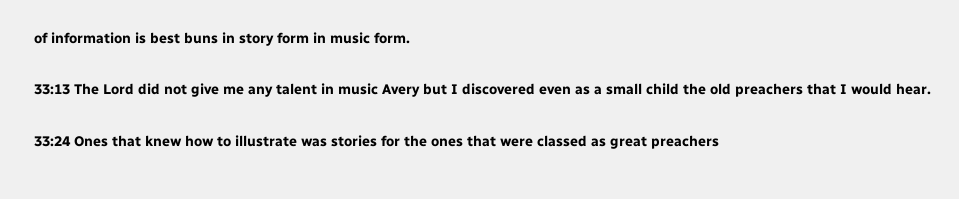of information is best buns in story form in music form.

33:13 The Lord did not give me any talent in music Avery but I discovered even as a small child the old preachers that I would hear.

33:24 Ones that knew how to illustrate was stories for the ones that were classed as great preachers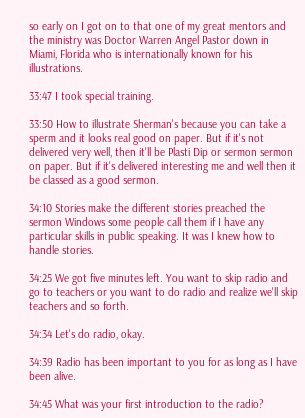so early on I got on to that one of my great mentors and the ministry was Doctor Warren Angel Pastor down in Miami, Florida who is internationally known for his illustrations.

33:47 I took special training.

33:50 How to illustrate Sherman's because you can take a sperm and it looks real good on paper. But if it's not delivered very well, then it'll be Plasti Dip or sermon sermon on paper. But if it's delivered interesting me and well then it be classed as a good sermon.

34:10 Stories make the different stories preached the sermon Windows some people call them if I have any particular skills in public speaking. It was I knew how to handle stories.

34:25 We got five minutes left. You want to skip radio and go to teachers or you want to do radio and realize we'll skip teachers and so forth.

34:34 Let's do radio, okay.

34:39 Radio has been important to you for as long as I have been alive.

34:45 What was your first introduction to the radio?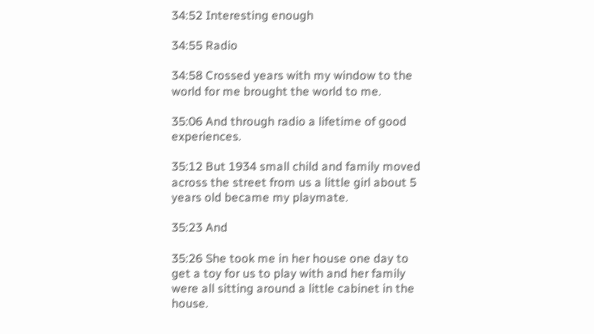34:52 Interesting enough

34:55 Radio

34:58 Crossed years with my window to the world for me brought the world to me.

35:06 And through radio a lifetime of good experiences.

35:12 But 1934 small child and family moved across the street from us a little girl about 5 years old became my playmate.

35:23 And

35:26 She took me in her house one day to get a toy for us to play with and her family were all sitting around a little cabinet in the house.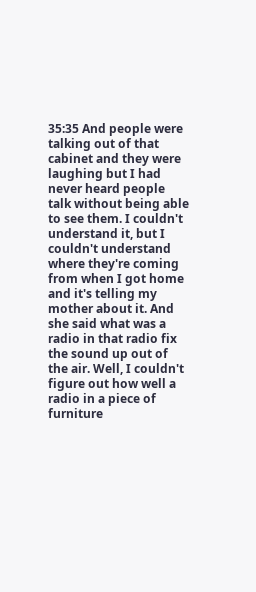35:35 And people were talking out of that cabinet and they were laughing but I had never heard people talk without being able to see them. I couldn't understand it, but I couldn't understand where they're coming from when I got home and it's telling my mother about it. And she said what was a radio in that radio fix the sound up out of the air. Well, I couldn't figure out how well a radio in a piece of furniture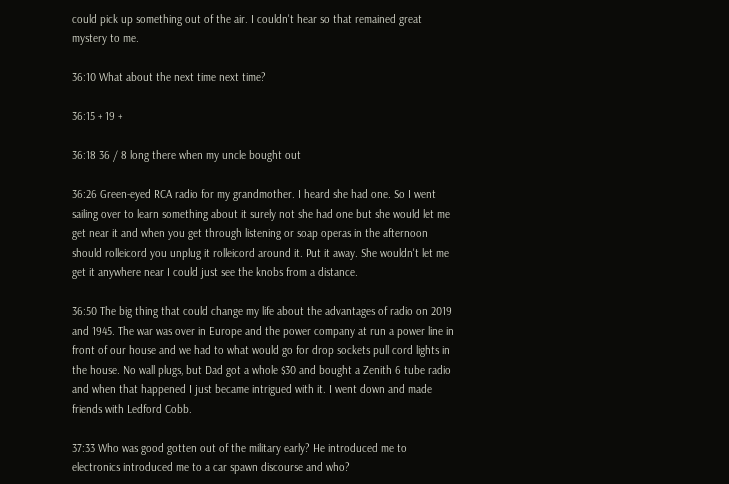could pick up something out of the air. I couldn't hear so that remained great mystery to me.

36:10 What about the next time next time?

36:15 + 19 +

36:18 36 / 8 long there when my uncle bought out

36:26 Green-eyed RCA radio for my grandmother. I heard she had one. So I went sailing over to learn something about it surely not she had one but she would let me get near it and when you get through listening or soap operas in the afternoon should rolleicord you unplug it rolleicord around it. Put it away. She wouldn't let me get it anywhere near I could just see the knobs from a distance.

36:50 The big thing that could change my life about the advantages of radio on 2019 and 1945. The war was over in Europe and the power company at run a power line in front of our house and we had to what would go for drop sockets pull cord lights in the house. No wall plugs, but Dad got a whole $30 and bought a Zenith 6 tube radio and when that happened I just became intrigued with it. I went down and made friends with Ledford Cobb.

37:33 Who was good gotten out of the military early? He introduced me to electronics introduced me to a car spawn discourse and who?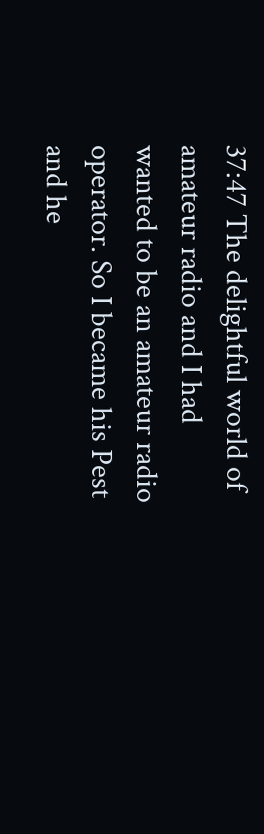37:47 The delightful world of amateur radio and I had wanted to be an amateur radio operator. So I became his Pest and he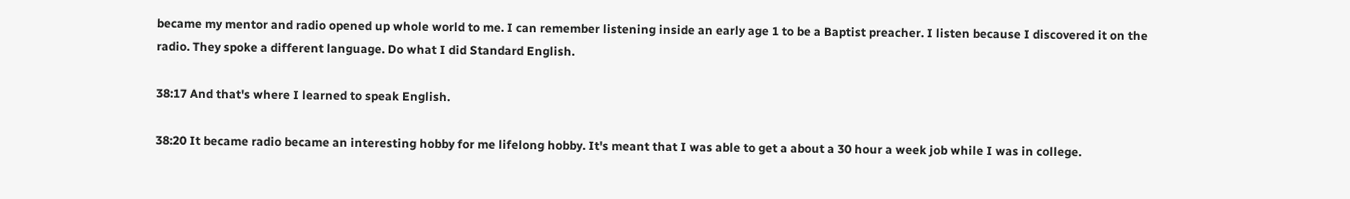became my mentor and radio opened up whole world to me. I can remember listening inside an early age 1 to be a Baptist preacher. I listen because I discovered it on the radio. They spoke a different language. Do what I did Standard English.

38:17 And that's where I learned to speak English.

38:20 It became radio became an interesting hobby for me lifelong hobby. It's meant that I was able to get a about a 30 hour a week job while I was in college.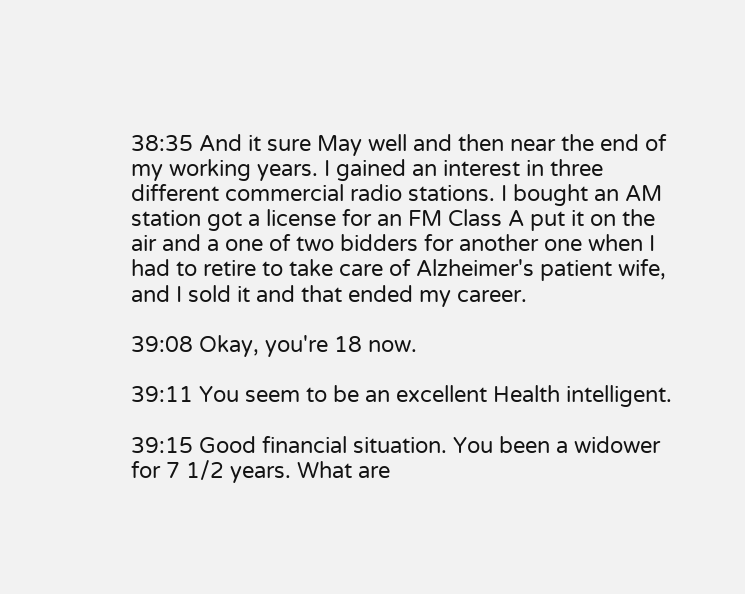38:35 And it sure May well and then near the end of my working years. I gained an interest in three different commercial radio stations. I bought an AM station got a license for an FM Class A put it on the air and a one of two bidders for another one when I had to retire to take care of Alzheimer's patient wife, and I sold it and that ended my career.

39:08 Okay, you're 18 now.

39:11 You seem to be an excellent Health intelligent.

39:15 Good financial situation. You been a widower for 7 1/2 years. What are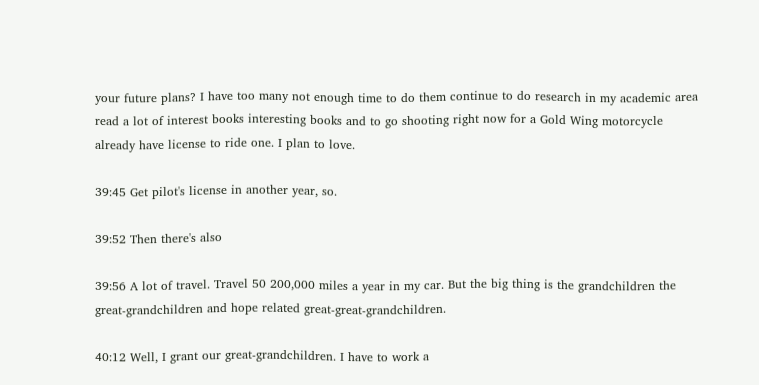your future plans? I have too many not enough time to do them continue to do research in my academic area read a lot of interest books interesting books and to go shooting right now for a Gold Wing motorcycle already have license to ride one. I plan to love.

39:45 Get pilot's license in another year, so.

39:52 Then there's also

39:56 A lot of travel. Travel 50 200,000 miles a year in my car. But the big thing is the grandchildren the great-grandchildren and hope related great-great-grandchildren.

40:12 Well, I grant our great-grandchildren. I have to work a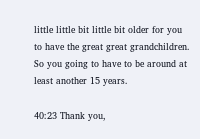little little bit little bit older for you to have the great great grandchildren. So you going to have to be around at least another 15 years.

40:23 Thank you,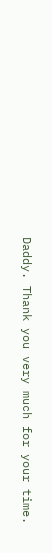Daddy. Thank you very much for your time.